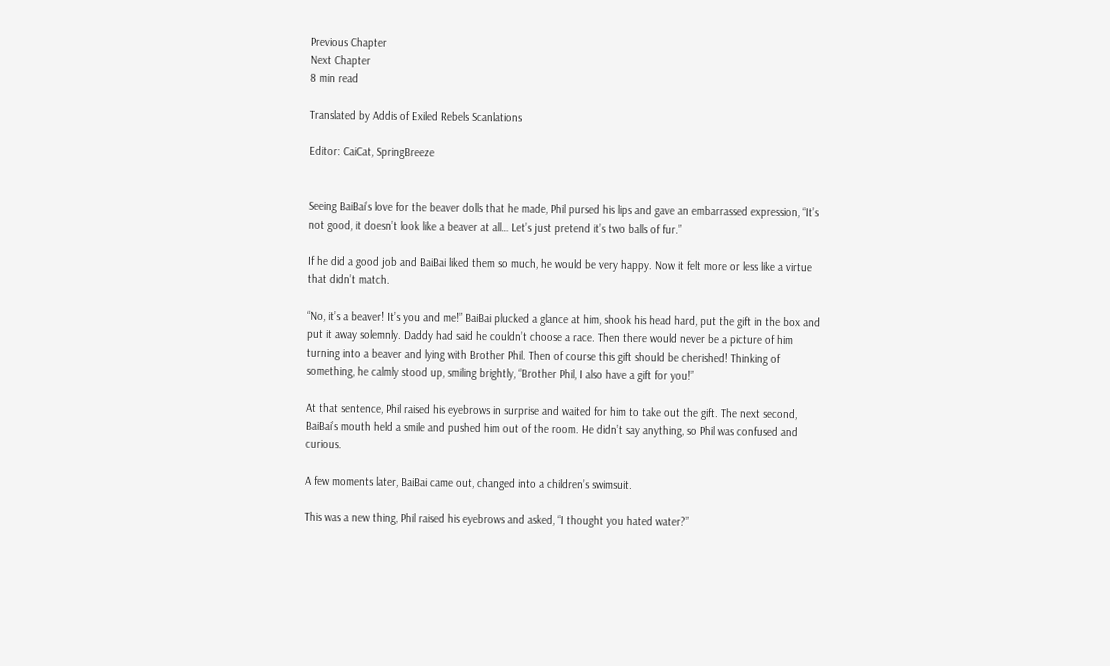Previous Chapter
Next Chapter
8 min read

Translated by Addis of Exiled Rebels Scanlations

Editor: CaiCat, SpringBreeze


Seeing BaiBai’s love for the beaver dolls that he made, Phil pursed his lips and gave an embarrassed expression, “It’s not good, it doesn’t look like a beaver at all… Let’s just pretend it’s two balls of fur.”

If he did a good job and BaiBai liked them so much, he would be very happy. Now it felt more or less like a virtue that didn’t match.

“No, it’s a beaver! It’s you and me!” BaiBai plucked a glance at him, shook his head hard, put the gift in the box and put it away solemnly. Daddy had said he couldn’t choose a race. Then there would never be a picture of him turning into a beaver and lying with Brother Phil. Then of course this gift should be cherished! Thinking of something, he calmly stood up, smiling brightly, “Brother Phil, I also have a gift for you!”

At that sentence, Phil raised his eyebrows in surprise and waited for him to take out the gift. The next second, BaiBai’s mouth held a smile and pushed him out of the room. He didn’t say anything, so Phil was confused and curious.

A few moments later, BaiBai came out, changed into a children’s swimsuit.

This was a new thing, Phil raised his eyebrows and asked, “I thought you hated water?”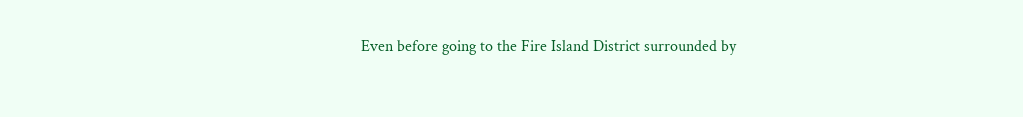Even before going to the Fire Island District surrounded by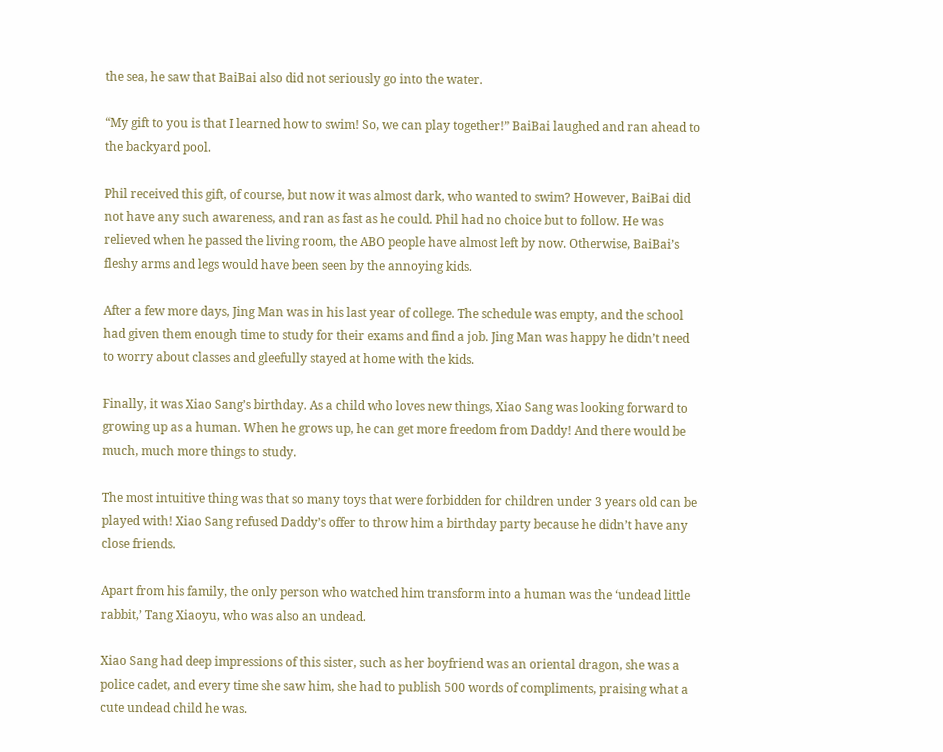the sea, he saw that BaiBai also did not seriously go into the water.

“My gift to you is that I learned how to swim! So, we can play together!” BaiBai laughed and ran ahead to the backyard pool.

Phil received this gift, of course, but now it was almost dark, who wanted to swim? However, BaiBai did not have any such awareness, and ran as fast as he could. Phil had no choice but to follow. He was relieved when he passed the living room, the ABO people have almost left by now. Otherwise, BaiBai’s fleshy arms and legs would have been seen by the annoying kids.

After a few more days, Jing Man was in his last year of college. The schedule was empty, and the school had given them enough time to study for their exams and find a job. Jing Man was happy he didn’t need to worry about classes and gleefully stayed at home with the kids.

Finally, it was Xiao Sang’s birthday. As a child who loves new things, Xiao Sang was looking forward to growing up as a human. When he grows up, he can get more freedom from Daddy! And there would be much, much more things to study.

The most intuitive thing was that so many toys that were forbidden for children under 3 years old can be played with! Xiao Sang refused Daddy’s offer to throw him a birthday party because he didn’t have any close friends.

Apart from his family, the only person who watched him transform into a human was the ‘undead little rabbit,’ Tang Xiaoyu, who was also an undead.

Xiao Sang had deep impressions of this sister, such as her boyfriend was an oriental dragon, she was a police cadet, and every time she saw him, she had to publish 500 words of compliments, praising what a cute undead child he was.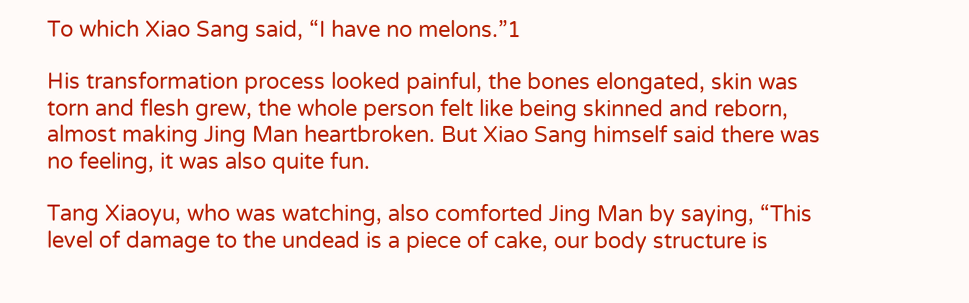To which Xiao Sang said, “I have no melons.”1

His transformation process looked painful, the bones elongated, skin was torn and flesh grew, the whole person felt like being skinned and reborn, almost making Jing Man heartbroken. But Xiao Sang himself said there was no feeling, it was also quite fun.

Tang Xiaoyu, who was watching, also comforted Jing Man by saying, “This level of damage to the undead is a piece of cake, our body structure is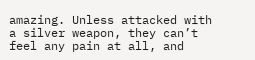amazing. Unless attacked with a silver weapon, they can’t feel any pain at all, and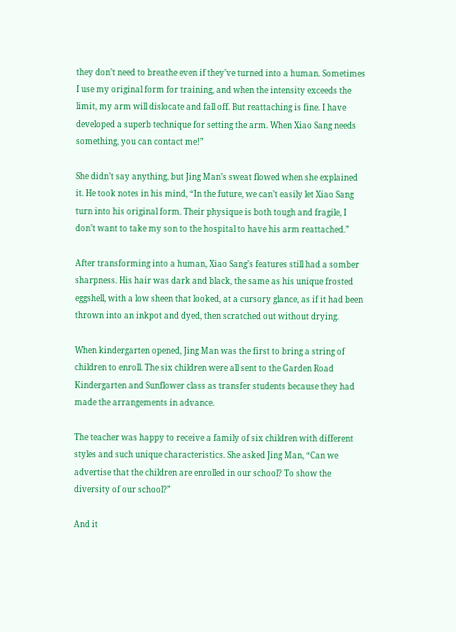they don’t need to breathe even if they’ve turned into a human. Sometimes I use my original form for training, and when the intensity exceeds the limit, my arm will dislocate and fall off. But reattaching is fine. I have developed a superb technique for setting the arm. When Xiao Sang needs something, you can contact me!”

She didn’t say anything, but Jing Man’s sweat flowed when she explained it. He took notes in his mind, “In the future, we can’t easily let Xiao Sang turn into his original form. Their physique is both tough and fragile, I don’t want to take my son to the hospital to have his arm reattached.”

After transforming into a human, Xiao Sang’s features still had a somber sharpness. His hair was dark and black, the same as his unique frosted eggshell, with a low sheen that looked, at a cursory glance, as if it had been thrown into an inkpot and dyed, then scratched out without drying.

When kindergarten opened, Jing Man was the first to bring a string of children to enroll. The six children were all sent to the Garden Road Kindergarten and Sunflower class as transfer students because they had made the arrangements in advance.

The teacher was happy to receive a family of six children with different styles and such unique characteristics. She asked Jing Man, “Can we advertise that the children are enrolled in our school? To show the diversity of our school?”

And it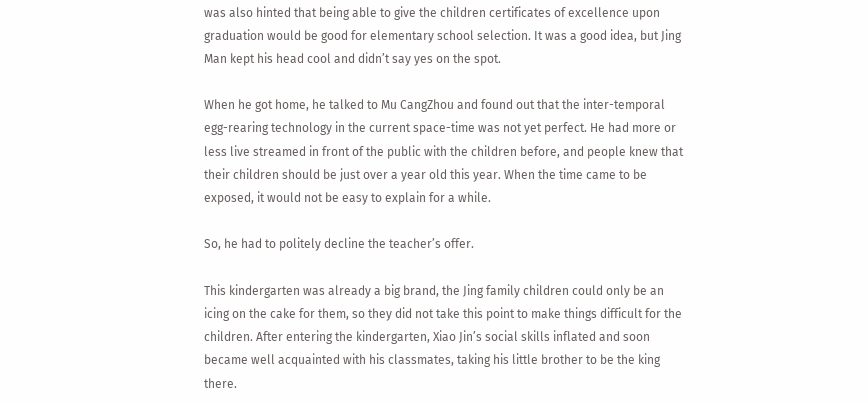was also hinted that being able to give the children certificates of excellence upon graduation would be good for elementary school selection. It was a good idea, but Jing Man kept his head cool and didn’t say yes on the spot.

When he got home, he talked to Mu CangZhou and found out that the inter-temporal egg-rearing technology in the current space-time was not yet perfect. He had more or less live streamed in front of the public with the children before, and people knew that their children should be just over a year old this year. When the time came to be exposed, it would not be easy to explain for a while.

So, he had to politely decline the teacher’s offer.

This kindergarten was already a big brand, the Jing family children could only be an icing on the cake for them, so they did not take this point to make things difficult for the children. After entering the kindergarten, Xiao Jin’s social skills inflated and soon became well acquainted with his classmates, taking his little brother to be the king there.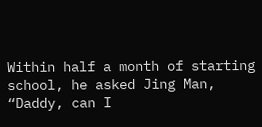Within half a month of starting school, he asked Jing Man, “Daddy, can I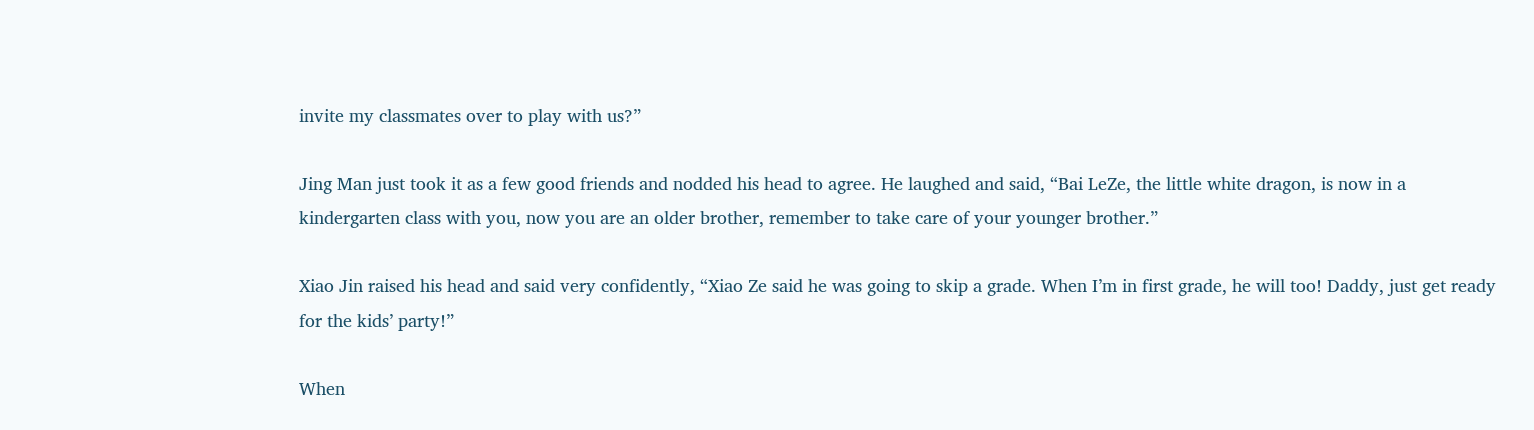invite my classmates over to play with us?”

Jing Man just took it as a few good friends and nodded his head to agree. He laughed and said, “Bai LeZe, the little white dragon, is now in a kindergarten class with you, now you are an older brother, remember to take care of your younger brother.”

Xiao Jin raised his head and said very confidently, “Xiao Ze said he was going to skip a grade. When I’m in first grade, he will too! Daddy, just get ready for the kids’ party!”

When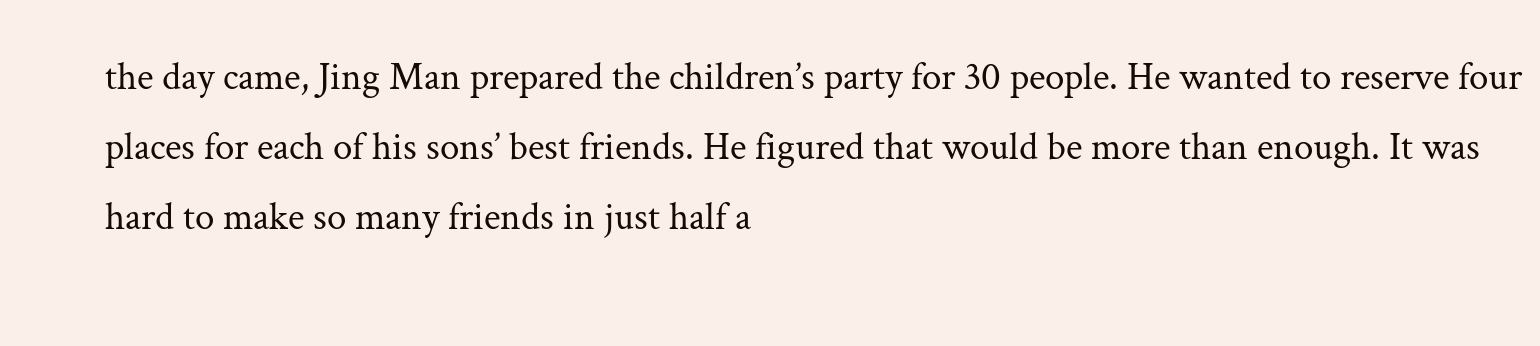the day came, Jing Man prepared the children’s party for 30 people. He wanted to reserve four places for each of his sons’ best friends. He figured that would be more than enough. It was hard to make so many friends in just half a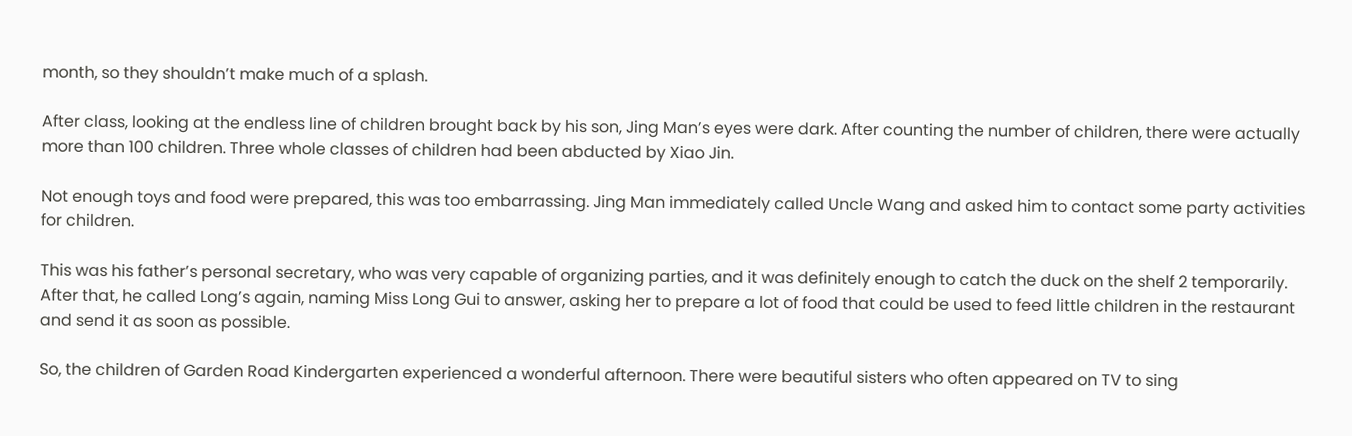month, so they shouldn’t make much of a splash.

After class, looking at the endless line of children brought back by his son, Jing Man’s eyes were dark. After counting the number of children, there were actually more than 100 children. Three whole classes of children had been abducted by Xiao Jin.

Not enough toys and food were prepared, this was too embarrassing. Jing Man immediately called Uncle Wang and asked him to contact some party activities for children.

This was his father’s personal secretary, who was very capable of organizing parties, and it was definitely enough to catch the duck on the shelf 2 temporarily. After that, he called Long’s again, naming Miss Long Gui to answer, asking her to prepare a lot of food that could be used to feed little children in the restaurant and send it as soon as possible.

So, the children of Garden Road Kindergarten experienced a wonderful afternoon. There were beautiful sisters who often appeared on TV to sing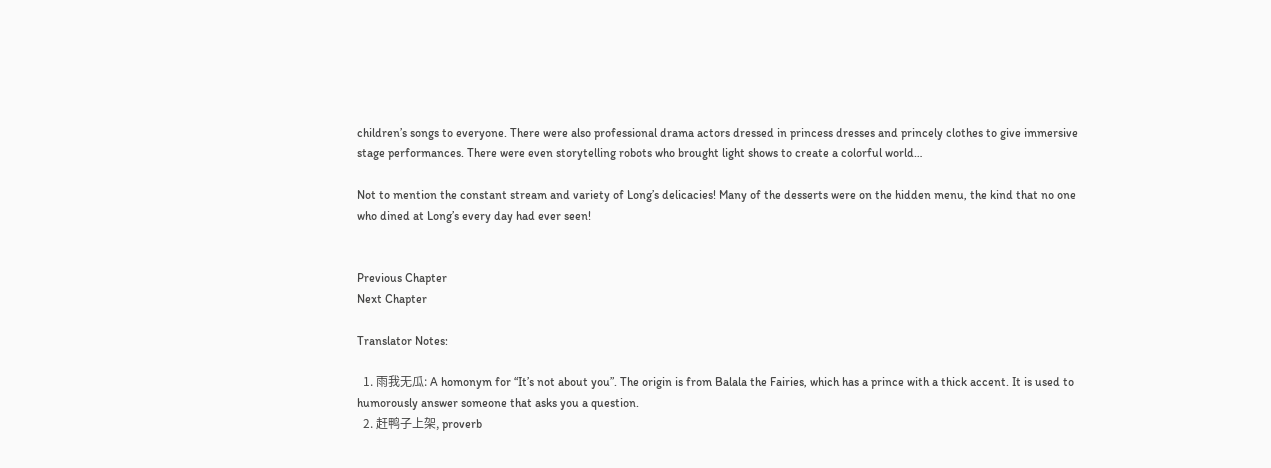children’s songs to everyone. There were also professional drama actors dressed in princess dresses and princely clothes to give immersive stage performances. There were even storytelling robots who brought light shows to create a colorful world…

Not to mention the constant stream and variety of Long’s delicacies! Many of the desserts were on the hidden menu, the kind that no one who dined at Long’s every day had ever seen!


Previous Chapter
Next Chapter

Translator Notes:

  1. 雨我无瓜: A homonym for “It’s not about you”. The origin is from Balala the Fairies, which has a prince with a thick accent. It is used to humorously answer someone that asks you a question.
  2. 赶鸭子上架, proverb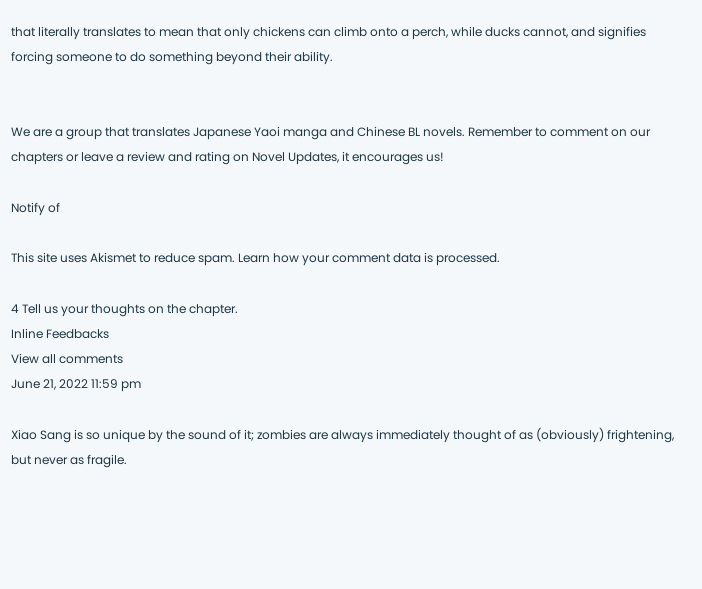that literally translates to mean that only chickens can climb onto a perch, while ducks cannot, and signifies forcing someone to do something beyond their ability.


We are a group that translates Japanese Yaoi manga and Chinese BL novels. Remember to comment on our chapters or leave a review and rating on Novel Updates, it encourages us!

Notify of

This site uses Akismet to reduce spam. Learn how your comment data is processed.

4 Tell us your thoughts on the chapter.
Inline Feedbacks
View all comments
June 21, 2022 11:59 pm

Xiao Sang is so unique by the sound of it; zombies are always immediately thought of as (obviously) frightening, but never as fragile.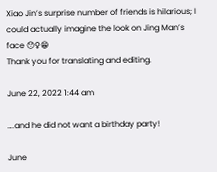Xiao Jin’s surprise number of friends is hilarious; I could actually imagine the look on Jing Man’s face 😯♀😁
Thank you for translating and editing.

June 22, 2022 1:44 am

….and he did not want a birthday party!

June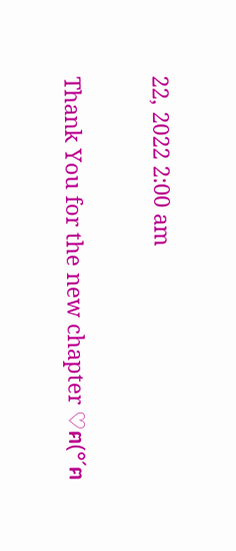22, 2022 2:00 am

Thank You for the new chapter ♡ฅ(ᐤˊฅ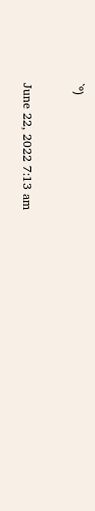ˋᐤ)

June 22, 2022 7:13 am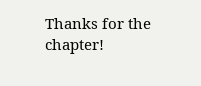Thanks for the chapter!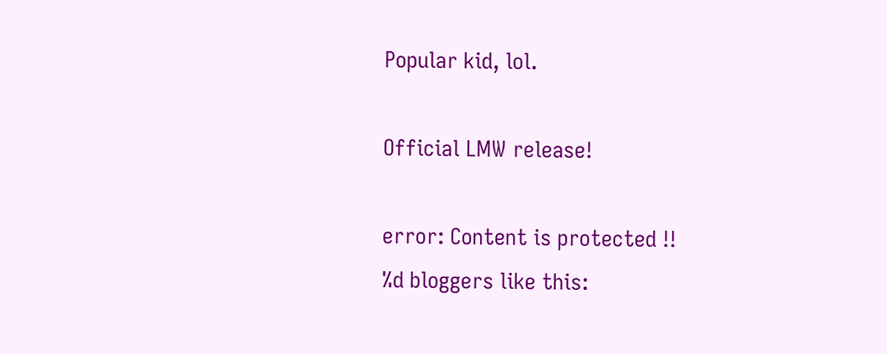Popular kid, lol.

Official LMW release!

error: Content is protected !!
%d bloggers like this: